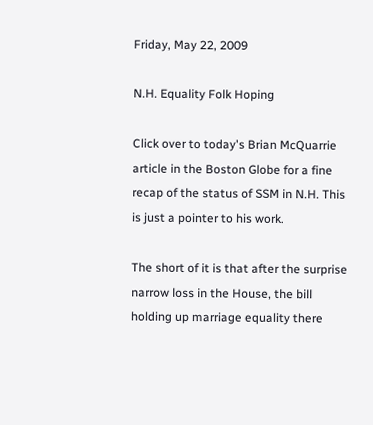Friday, May 22, 2009

N.H. Equality Folk Hoping

Click over to today's Brian McQuarrie article in the Boston Globe for a fine recap of the status of SSM in N.H. This is just a pointer to his work.

The short of it is that after the surprise narrow loss in the House, the bill holding up marriage equality there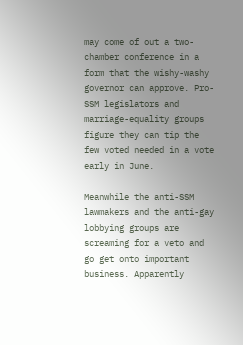may come of out a two-chamber conference in a form that the wishy-washy governor can approve. Pro-SSM legislators and marriage-equality groups figure they can tip the few voted needed in a vote early in June.

Meanwhile the anti-SSM lawmakers and the anti-gay lobbying groups are screaming for a veto and go get onto important business. Apparently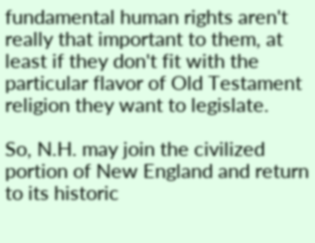fundamental human rights aren't really that important to them, at least if they don't fit with the particular flavor of Old Testament religion they want to legislate.

So, N.H. may join the civilized portion of New England and return to its historic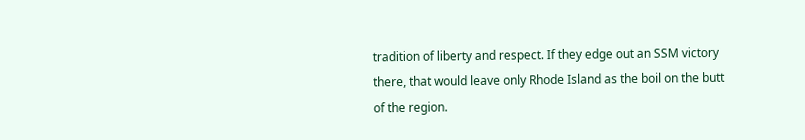tradition of liberty and respect. If they edge out an SSM victory there, that would leave only Rhode Island as the boil on the butt of the region.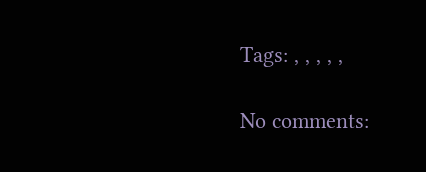Tags: , , , , ,

No comments: